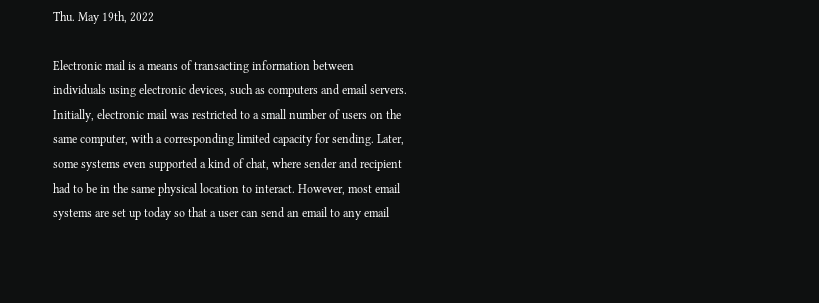Thu. May 19th, 2022

Electronic mail is a means of transacting information between individuals using electronic devices, such as computers and email servers. Initially, electronic mail was restricted to a small number of users on the same computer, with a corresponding limited capacity for sending. Later, some systems even supported a kind of chat, where sender and recipient had to be in the same physical location to interact. However, most email systems are set up today so that a user can send an email to any email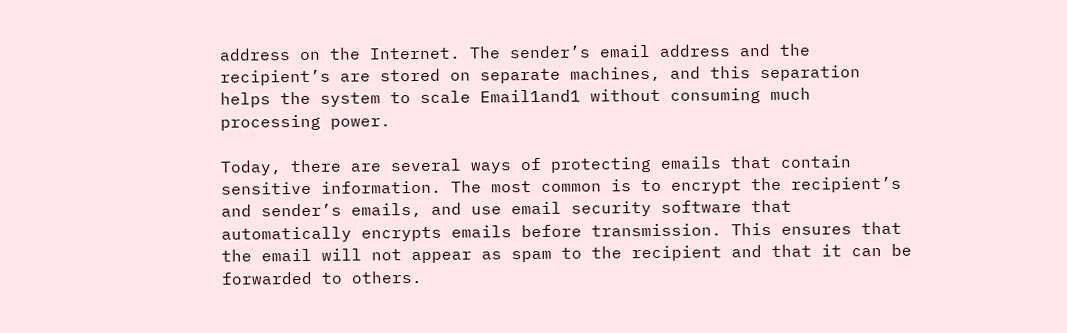address on the Internet. The sender’s email address and the recipient’s are stored on separate machines, and this separation helps the system to scale Email1and1 without consuming much processing power.

Today, there are several ways of protecting emails that contain sensitive information. The most common is to encrypt the recipient’s and sender’s emails, and use email security software that automatically encrypts emails before transmission. This ensures that the email will not appear as spam to the recipient and that it can be forwarded to others.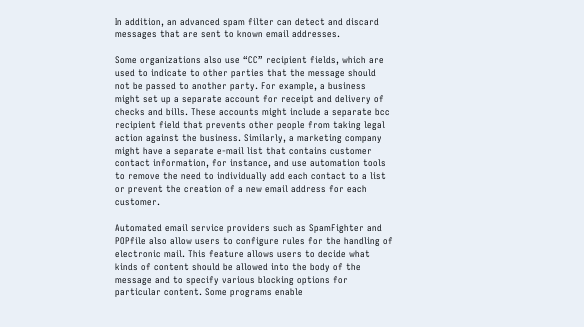In addition, an advanced spam filter can detect and discard messages that are sent to known email addresses.

Some organizations also use “CC” recipient fields, which are used to indicate to other parties that the message should not be passed to another party. For example, a business might set up a separate account for receipt and delivery of checks and bills. These accounts might include a separate bcc recipient field that prevents other people from taking legal action against the business. Similarly, a marketing company might have a separate e-mail list that contains customer contact information, for instance, and use automation tools to remove the need to individually add each contact to a list or prevent the creation of a new email address for each customer.

Automated email service providers such as SpamFighter and POPfile also allow users to configure rules for the handling of electronic mail. This feature allows users to decide what kinds of content should be allowed into the body of the message and to specify various blocking options for particular content. Some programs enable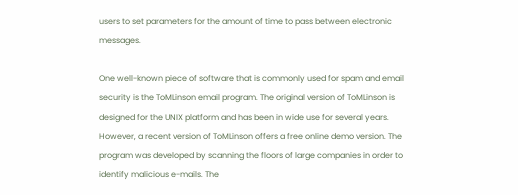users to set parameters for the amount of time to pass between electronic messages.

One well-known piece of software that is commonly used for spam and email security is the ToMLinson email program. The original version of ToMLinson is designed for the UNIX platform and has been in wide use for several years. However, a recent version of ToMLinson offers a free online demo version. The program was developed by scanning the floors of large companies in order to identify malicious e-mails. The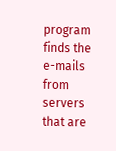program finds the e-mails from servers that are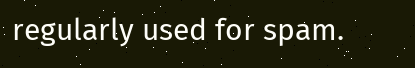regularly used for spam.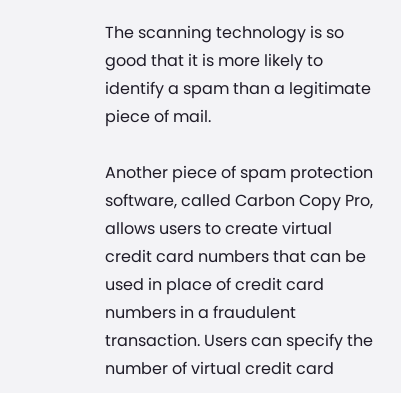The scanning technology is so good that it is more likely to identify a spam than a legitimate piece of mail.

Another piece of spam protection software, called Carbon Copy Pro, allows users to create virtual credit card numbers that can be used in place of credit card numbers in a fraudulent transaction. Users can specify the number of virtual credit card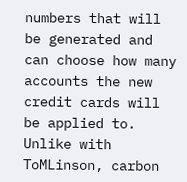numbers that will be generated and can choose how many accounts the new credit cards will be applied to. Unlike with ToMLinson, carbon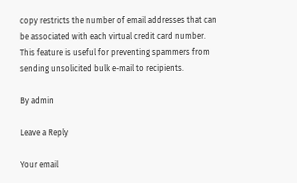copy restricts the number of email addresses that can be associated with each virtual credit card number. This feature is useful for preventing spammers from sending unsolicited bulk e-mail to recipients.

By admin

Leave a Reply

Your email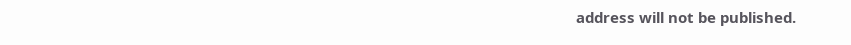address will not be published.